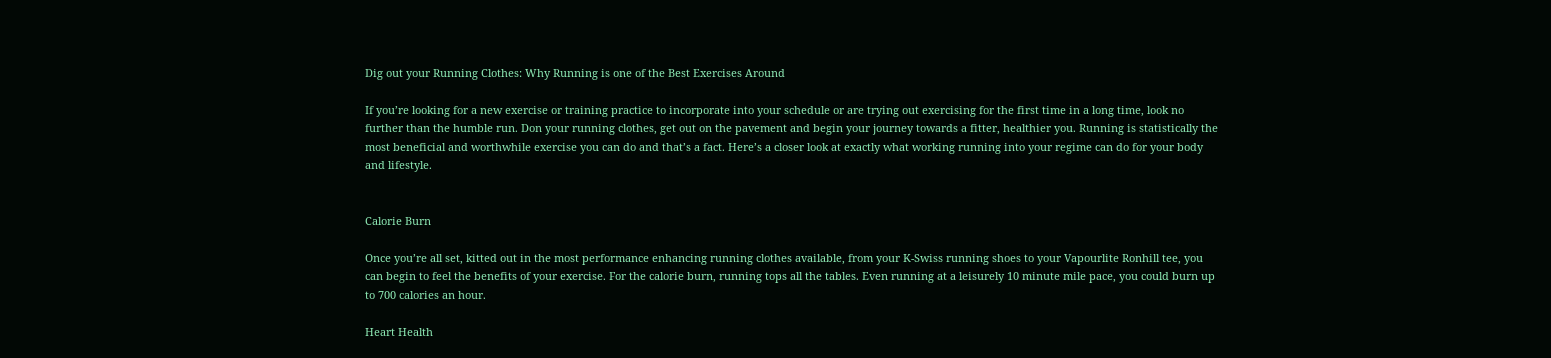Dig out your Running Clothes: Why Running is one of the Best Exercises Around

If you’re looking for a new exercise or training practice to incorporate into your schedule or are trying out exercising for the first time in a long time, look no further than the humble run. Don your running clothes, get out on the pavement and begin your journey towards a fitter, healthier you. Running is statistically the most beneficial and worthwhile exercise you can do and that’s a fact. Here’s a closer look at exactly what working running into your regime can do for your body and lifestyle.


Calorie Burn

Once you’re all set, kitted out in the most performance enhancing running clothes available, from your K-Swiss running shoes to your Vapourlite Ronhill tee, you can begin to feel the benefits of your exercise. For the calorie burn, running tops all the tables. Even running at a leisurely 10 minute mile pace, you could burn up to 700 calories an hour.

Heart Health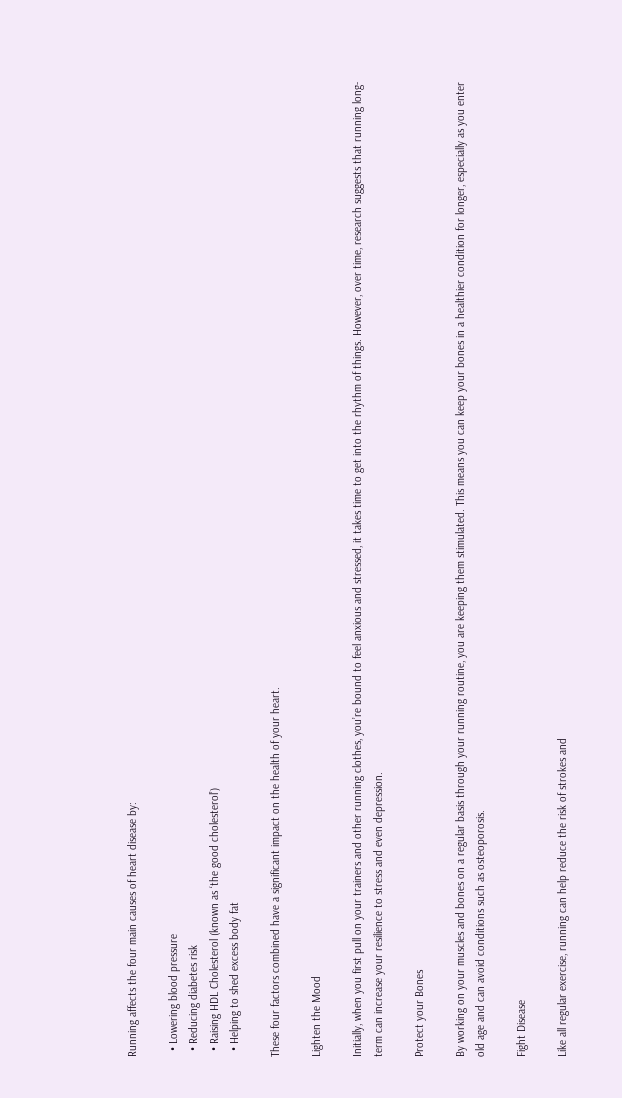Running affects the four main causes of heart disease by:

  • Lowering blood pressure
  • Reducing diabetes risk
  • Raising HDL Cholesterol (known as ‘the good cholesterol’)
  • Helping to shed excess body fat

These four factors combined have a significant impact on the health of your heart.

Lighten the Mood

Initially, when you first pull on your trainers and other running clothes, you’re bound to feel anxious and stressed, it takes time to get into the rhythm of things. However, over time, research suggests that running long-term can increase your resilience to stress and even depression.

Protect your Bones

By working on your muscles and bones on a regular basis through your running routine, you are keeping them stimulated. This means you can keep your bones in a healthier condition for longer, especially as you enter old age and can avoid conditions such as osteoporosis.

Fight Disease

Like all regular exercise, running can help reduce the risk of strokes and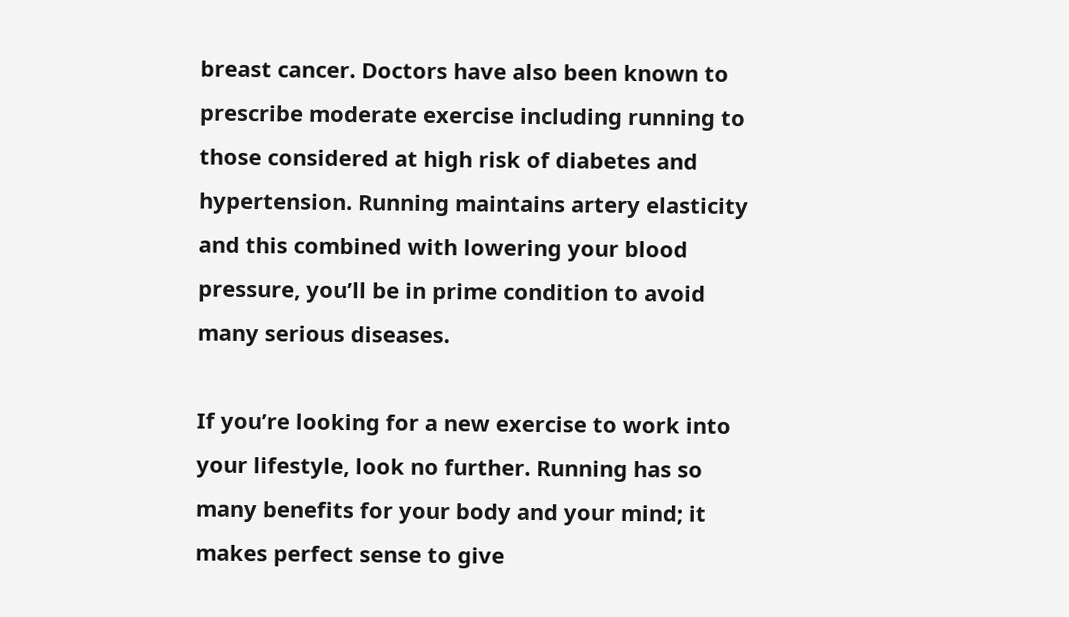breast cancer. Doctors have also been known to prescribe moderate exercise including running to those considered at high risk of diabetes and hypertension. Running maintains artery elasticity and this combined with lowering your blood pressure, you’ll be in prime condition to avoid many serious diseases.

If you’re looking for a new exercise to work into your lifestyle, look no further. Running has so many benefits for your body and your mind; it makes perfect sense to give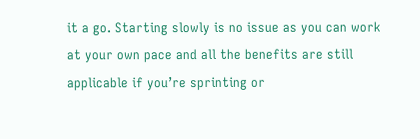it a go. Starting slowly is no issue as you can work at your own pace and all the benefits are still applicable if you’re sprinting or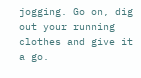jogging. Go on, dig out your running clothes and give it a go.